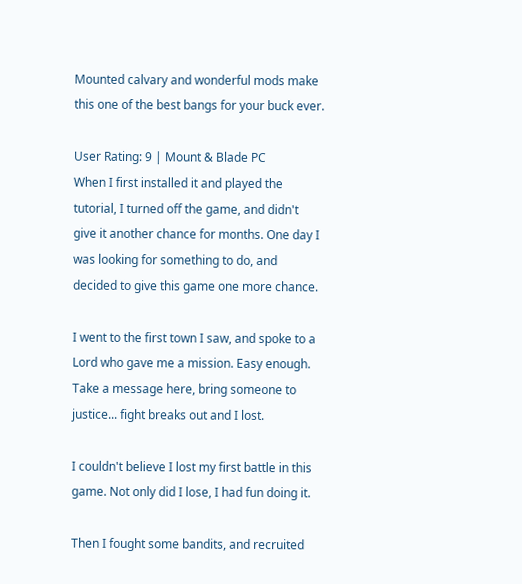Mounted calvary and wonderful mods make this one of the best bangs for your buck ever.

User Rating: 9 | Mount & Blade PC
When I first installed it and played the tutorial, I turned off the game, and didn't give it another chance for months. One day I was looking for something to do, and decided to give this game one more chance.

I went to the first town I saw, and spoke to a Lord who gave me a mission. Easy enough. Take a message here, bring someone to justice... fight breaks out and I lost.

I couldn't believe I lost my first battle in this game. Not only did I lose, I had fun doing it.

Then I fought some bandits, and recruited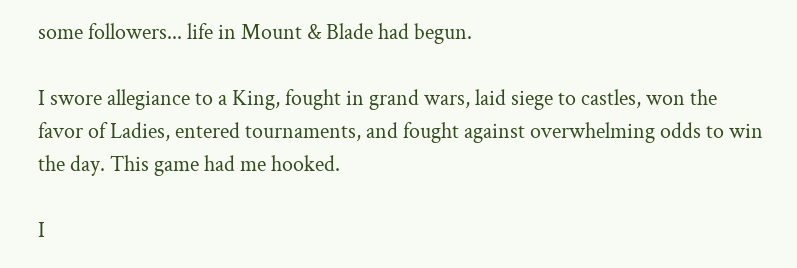some followers... life in Mount & Blade had begun.

I swore allegiance to a King, fought in grand wars, laid siege to castles, won the favor of Ladies, entered tournaments, and fought against overwhelming odds to win the day. This game had me hooked.

I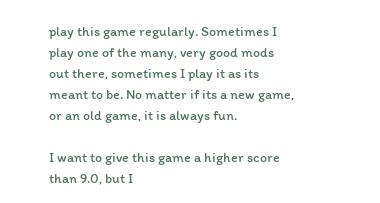play this game regularly. Sometimes I play one of the many, very good mods out there, sometimes I play it as its meant to be. No matter if its a new game, or an old game, it is always fun.

I want to give this game a higher score than 9.0, but I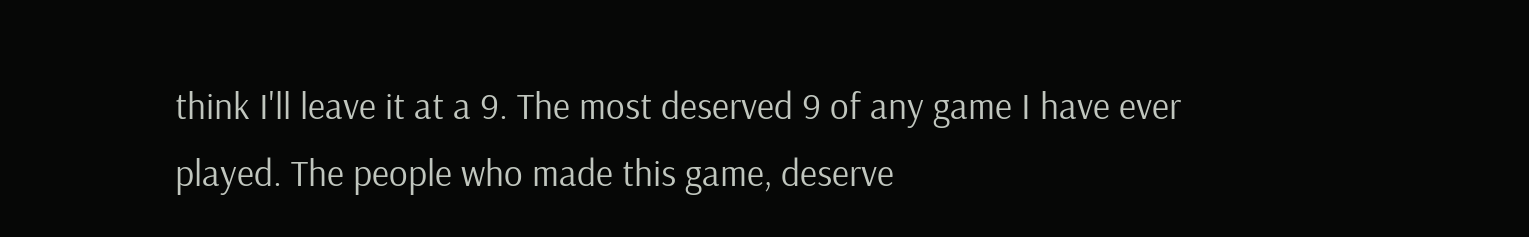think I'll leave it at a 9. The most deserved 9 of any game I have ever played. The people who made this game, deserve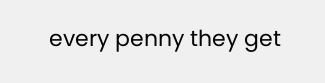every penny they get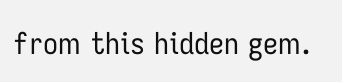from this hidden gem.